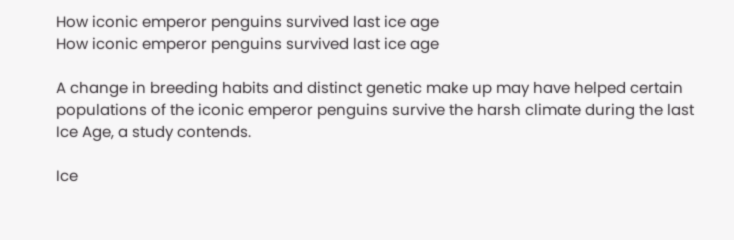How iconic emperor penguins survived last ice age
How iconic emperor penguins survived last ice age

A change in breeding habits and distinct genetic make up may have helped certain populations of the iconic emperor penguins survive the harsh climate during the last Ice Age, a study contends.

Ice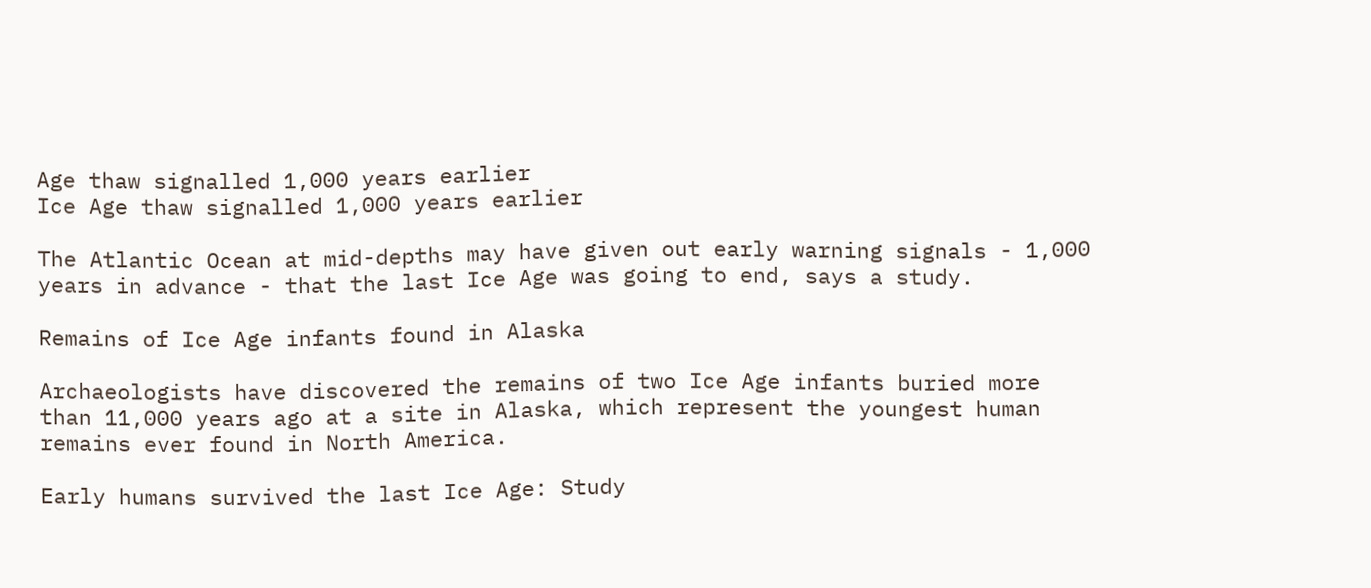Age thaw signalled 1,000 years earlier
Ice Age thaw signalled 1,000 years earlier

The Atlantic Ocean at mid-depths may have given out early warning signals - 1,000 years in advance - that the last Ice Age was going to end, says a study.

Remains of Ice Age infants found in Alaska

Archaeologists have discovered the remains of two Ice Age infants buried more than 11,000 years ago at a site in Alaska, which represent the youngest human remains ever found in North America.

Early humans survived the last Ice Age: Study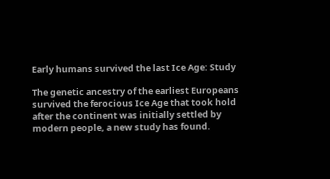Early humans survived the last Ice Age: Study

The genetic ancestry of the earliest Europeans survived the ferocious Ice Age that took hold after the continent was initially settled by modern people, a new study has found.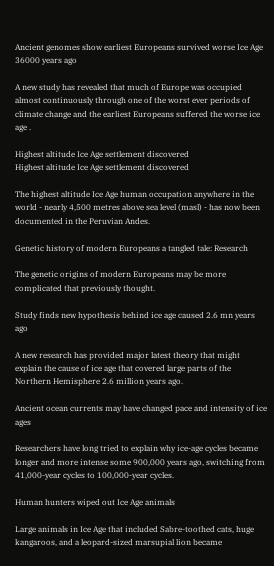Ancient genomes show earliest Europeans survived worse Ice Age 36000 years ago

A new study has revealed that much of Europe was occupied almost continuously through one of the worst ever periods of climate change and the earliest Europeans suffered the worse ice age .

Highest altitude Ice Age settlement discovered
Highest altitude Ice Age settlement discovered

The highest altitude Ice Age human occupation anywhere in the world - nearly 4,500 metres above sea level (masl) - has now been documented in the Peruvian Andes.

Genetic history of modern Europeans a tangled tale: Research

The genetic origins of modern Europeans may be more complicated that previously thought.

Study finds new hypothesis behind ice age caused 2.6 mn years ago

A new research has provided major latest theory that might explain the cause of ice age that covered large parts of the Northern Hemisphere 2.6 million years ago.

Ancient ocean currents may have changed pace and intensity of ice ages

Researchers have long tried to explain why ice-age cycles became longer and more intense some 900,000 years ago, switching from 41,000-year cycles to 100,000-year cycles.

Human hunters wiped out Ice Age animals

Large animals in Ice Age that included Sabre-toothed cats, huge kangaroos, and a leopard-sized marsupial lion became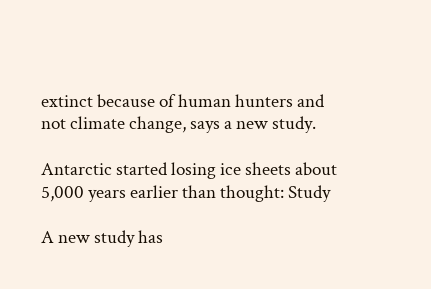extinct because of human hunters and not climate change, says a new study.

Antarctic started losing ice sheets about 5,000 years earlier than thought: Study

A new study has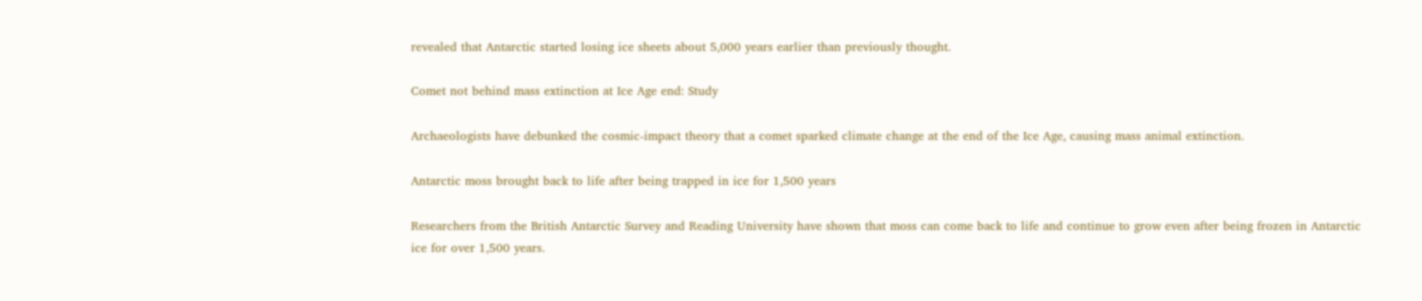revealed that Antarctic started losing ice sheets about 5,000 years earlier than previously thought.

Comet not behind mass extinction at Ice Age end: Study

Archaeologists have debunked the cosmic-impact theory that a comet sparked climate change at the end of the Ice Age, causing mass animal extinction.

Antarctic moss brought back to life after being trapped in ice for 1,500 years

Researchers from the British Antarctic Survey and Reading University have shown that moss can come back to life and continue to grow even after being frozen in Antarctic ice for over 1,500 years.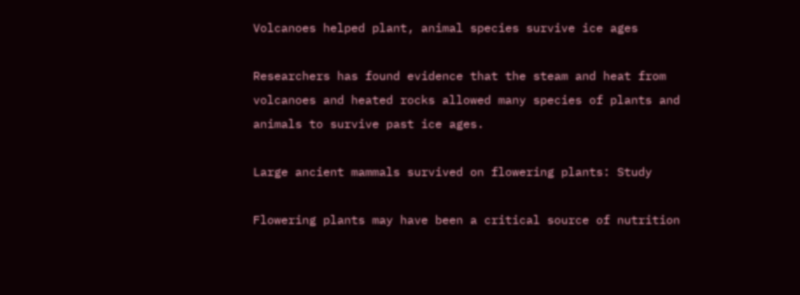Volcanoes helped plant, animal species survive ice ages

Researchers has found evidence that the steam and heat from volcanoes and heated rocks allowed many species of plants and animals to survive past ice ages.

Large ancient mammals survived on flowering plants: Study

Flowering plants may have been a critical source of nutrition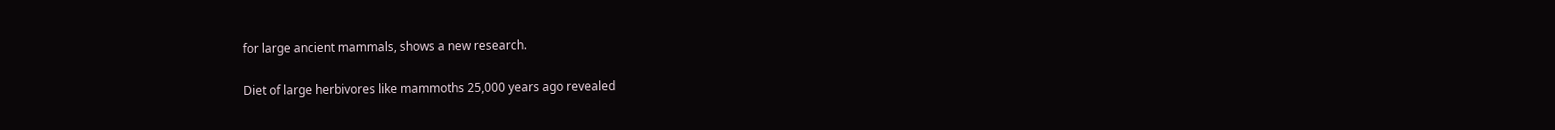for large ancient mammals, shows a new research.

Diet of large herbivores like mammoths 25,000 years ago revealed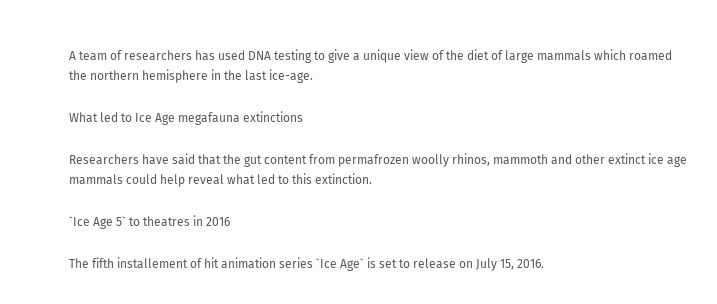A team of researchers has used DNA testing to give a unique view of the diet of large mammals which roamed the northern hemisphere in the last ice-age.

What led to Ice Age megafauna extinctions

Researchers have said that the gut content from permafrozen woolly rhinos, mammoth and other extinct ice age mammals could help reveal what led to this extinction.

`Ice Age 5` to theatres in 2016

The fifth installement of hit animation series `Ice Age` is set to release on July 15, 2016.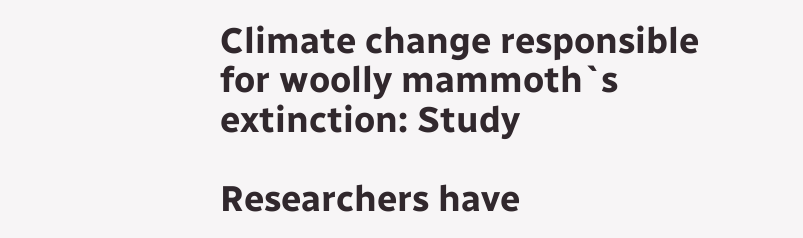Climate change responsible for woolly mammoth`s extinction: Study

Researchers have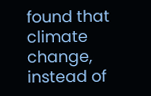found that climate change, instead of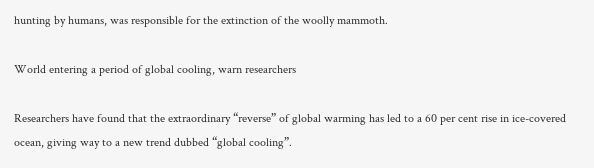hunting by humans, was responsible for the extinction of the woolly mammoth.

World entering a period of global cooling, warn researchers

Researchers have found that the extraordinary “reverse” of global warming has led to a 60 per cent rise in ice-covered ocean, giving way to a new trend dubbed “global cooling”.